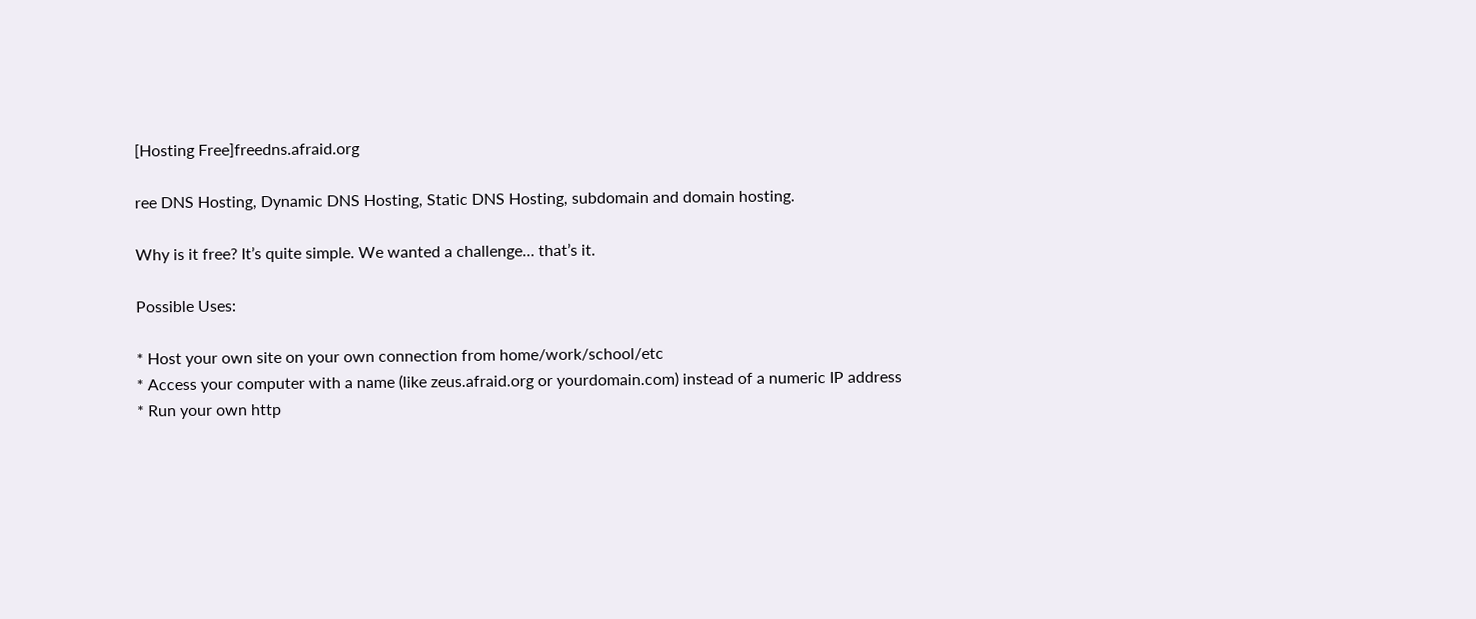[Hosting Free]freedns.afraid.org

ree DNS Hosting, Dynamic DNS Hosting, Static DNS Hosting, subdomain and domain hosting.

Why is it free? It’s quite simple. We wanted a challenge… that’s it.

Possible Uses:

* Host your own site on your own connection from home/work/school/etc
* Access your computer with a name (like zeus.afraid.org or yourdomain.com) instead of a numeric IP address
* Run your own http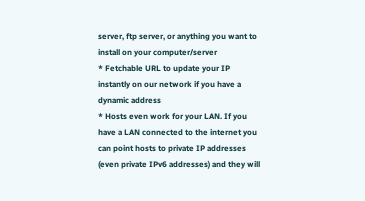server, ftp server, or anything you want to install on your computer/server
* Fetchable URL to update your IP instantly on our network if you have a dynamic address
* Hosts even work for your LAN. If you have a LAN connected to the internet you can point hosts to private IP addresses (even private IPv6 addresses) and they will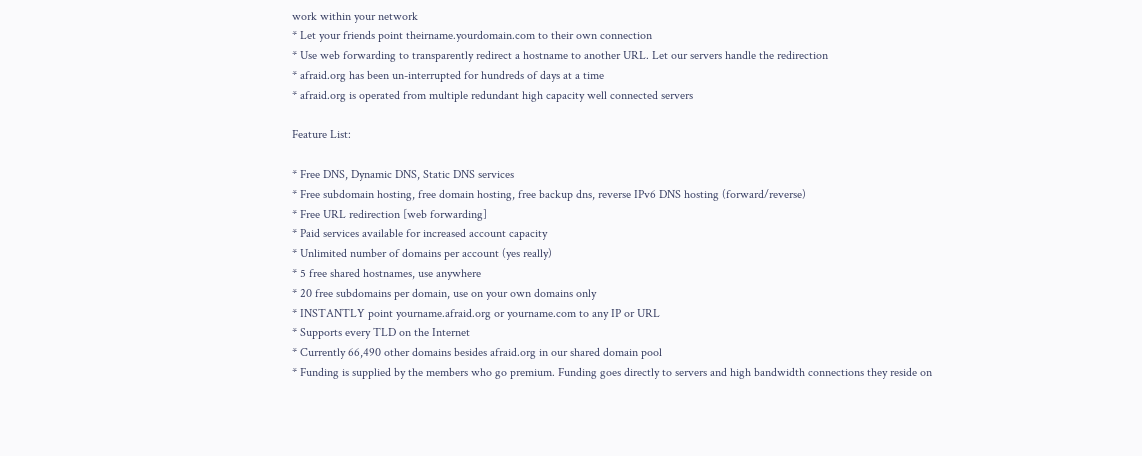work within your network
* Let your friends point theirname.yourdomain.com to their own connection
* Use web forwarding to transparently redirect a hostname to another URL. Let our servers handle the redirection
* afraid.org has been un-interrupted for hundreds of days at a time
* afraid.org is operated from multiple redundant high capacity well connected servers

Feature List:

* Free DNS, Dynamic DNS, Static DNS services
* Free subdomain hosting, free domain hosting, free backup dns, reverse IPv6 DNS hosting (forward/reverse)
* Free URL redirection [web forwarding]
* Paid services available for increased account capacity
* Unlimited number of domains per account (yes really)
* 5 free shared hostnames, use anywhere
* 20 free subdomains per domain, use on your own domains only
* INSTANTLY point yourname.afraid.org or yourname.com to any IP or URL
* Supports every TLD on the Internet
* Currently 66,490 other domains besides afraid.org in our shared domain pool
* Funding is supplied by the members who go premium. Funding goes directly to servers and high bandwidth connections they reside on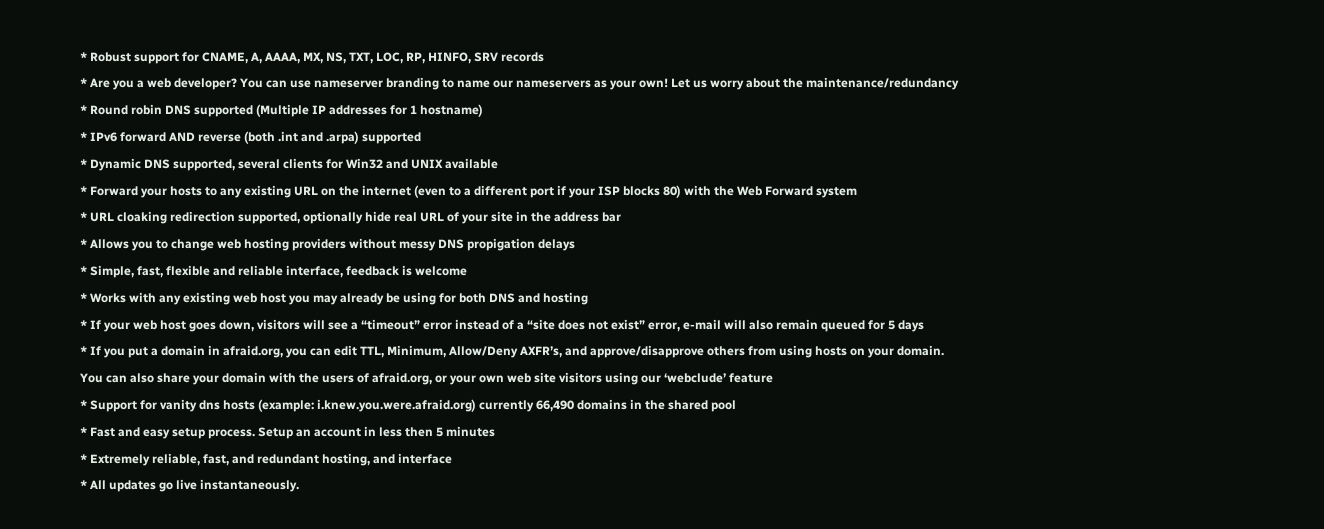* Robust support for CNAME, A, AAAA, MX, NS, TXT, LOC, RP, HINFO, SRV records
* Are you a web developer? You can use nameserver branding to name our nameservers as your own! Let us worry about the maintenance/redundancy
* Round robin DNS supported (Multiple IP addresses for 1 hostname)
* IPv6 forward AND reverse (both .int and .arpa) supported
* Dynamic DNS supported, several clients for Win32 and UNIX available
* Forward your hosts to any existing URL on the internet (even to a different port if your ISP blocks 80) with the Web Forward system
* URL cloaking redirection supported, optionally hide real URL of your site in the address bar
* Allows you to change web hosting providers without messy DNS propigation delays
* Simple, fast, flexible and reliable interface, feedback is welcome
* Works with any existing web host you may already be using for both DNS and hosting
* If your web host goes down, visitors will see a “timeout” error instead of a “site does not exist” error, e-mail will also remain queued for 5 days
* If you put a domain in afraid.org, you can edit TTL, Minimum, Allow/Deny AXFR’s, and approve/disapprove others from using hosts on your domain. You can also share your domain with the users of afraid.org, or your own web site visitors using our ‘webclude’ feature
* Support for vanity dns hosts (example: i.knew.you.were.afraid.org) currently 66,490 domains in the shared pool
* Fast and easy setup process. Setup an account in less then 5 minutes
* Extremely reliable, fast, and redundant hosting, and interface
* All updates go live instantaneously.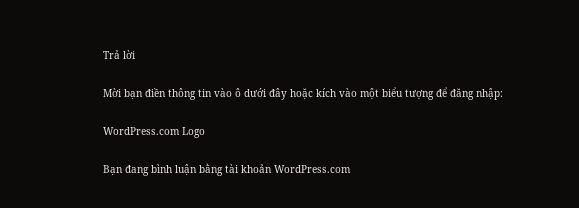Trả lời

Mời bạn điền thông tin vào ô dưới đây hoặc kích vào một biểu tượng để đăng nhập:

WordPress.com Logo

Bạn đang bình luận bằng tài khoản WordPress.com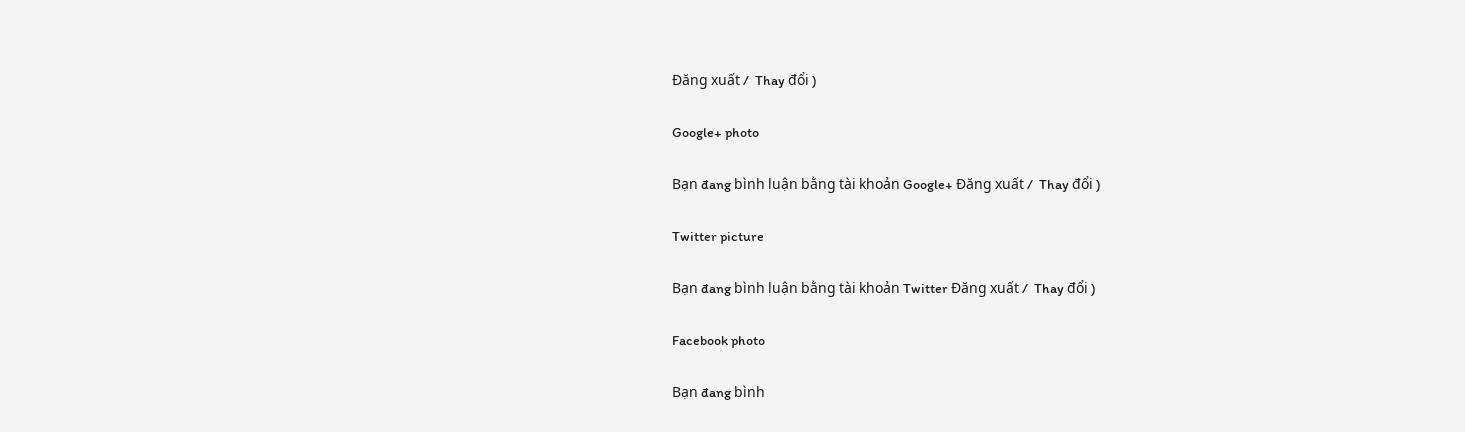Đăng xuất /  Thay đổi )

Google+ photo

Bạn đang bình luận bằng tài khoản Google+ Đăng xuất /  Thay đổi )

Twitter picture

Bạn đang bình luận bằng tài khoản Twitter Đăng xuất /  Thay đổi )

Facebook photo

Bạn đang bình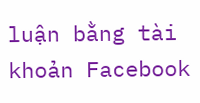luận bằng tài khoản Facebook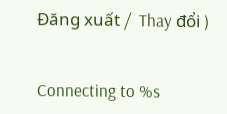Đăng xuất /  Thay đổi )


Connecting to %s